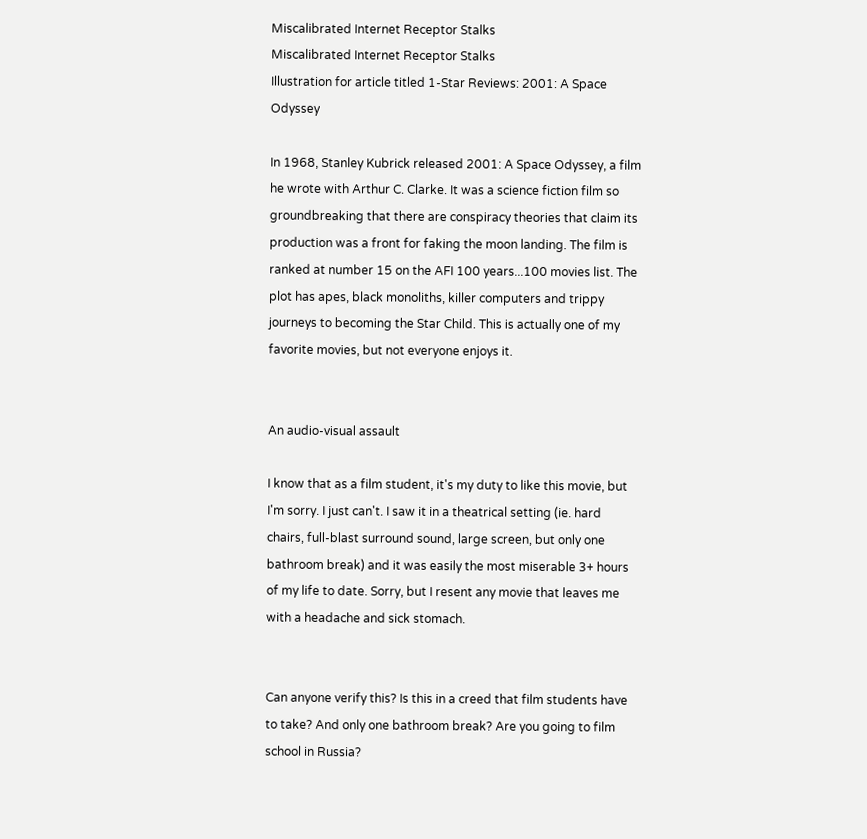Miscalibrated Internet Receptor Stalks
Miscalibrated Internet Receptor Stalks
Illustration for article titled 1-Star Reviews: 2001: A Space Odyssey

In 1968, Stanley Kubrick released 2001: A Space Odyssey, a film he wrote with Arthur C. Clarke. It was a science fiction film so groundbreaking that there are conspiracy theories that claim its production was a front for faking the moon landing. The film is ranked at number 15 on the AFI 100 years...100 movies list. The plot has apes, black monoliths, killer computers and trippy journeys to becoming the Star Child. This is actually one of my favorite movies, but not everyone enjoys it.


An audio-visual assault

I know that as a film student, it's my duty to like this movie, but I'm sorry. I just can't. I saw it in a theatrical setting (ie. hard chairs, full-blast surround sound, large screen, but only one bathroom break) and it was easily the most miserable 3+ hours of my life to date. Sorry, but I resent any movie that leaves me with a headache and sick stomach.


Can anyone verify this? Is this in a creed that film students have to take? And only one bathroom break? Are you going to film school in Russia?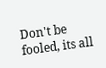Don't be fooled, its all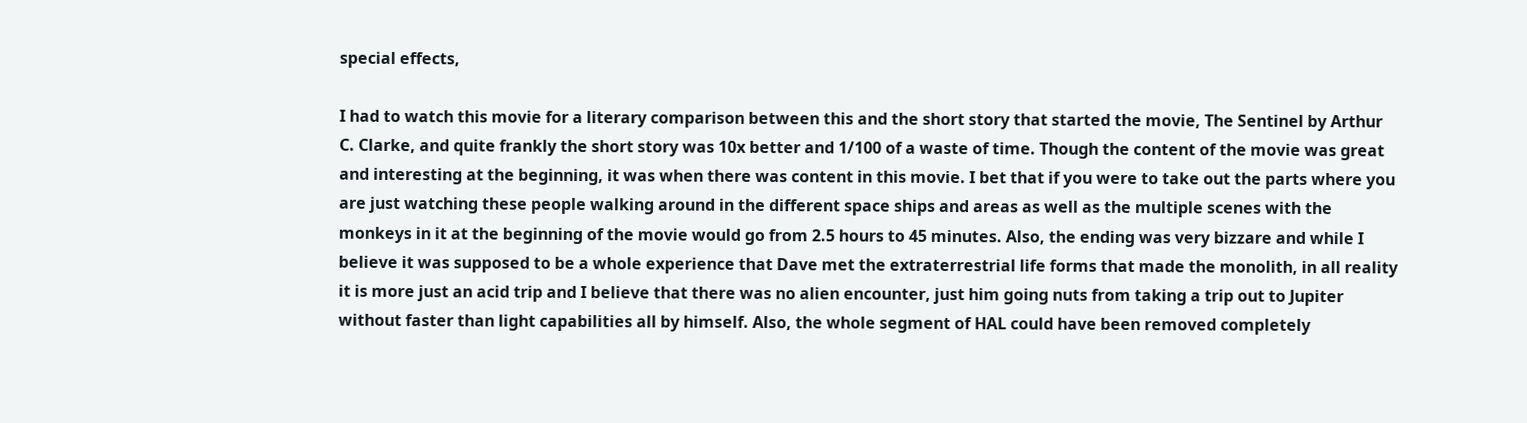special effects,

I had to watch this movie for a literary comparison between this and the short story that started the movie, The Sentinel by Arthur C. Clarke, and quite frankly the short story was 10x better and 1/100 of a waste of time. Though the content of the movie was great and interesting at the beginning, it was when there was content in this movie. I bet that if you were to take out the parts where you are just watching these people walking around in the different space ships and areas as well as the multiple scenes with the monkeys in it at the beginning of the movie would go from 2.5 hours to 45 minutes. Also, the ending was very bizzare and while I believe it was supposed to be a whole experience that Dave met the extraterrestrial life forms that made the monolith, in all reality it is more just an acid trip and I believe that there was no alien encounter, just him going nuts from taking a trip out to Jupiter without faster than light capabilities all by himself. Also, the whole segment of HAL could have been removed completely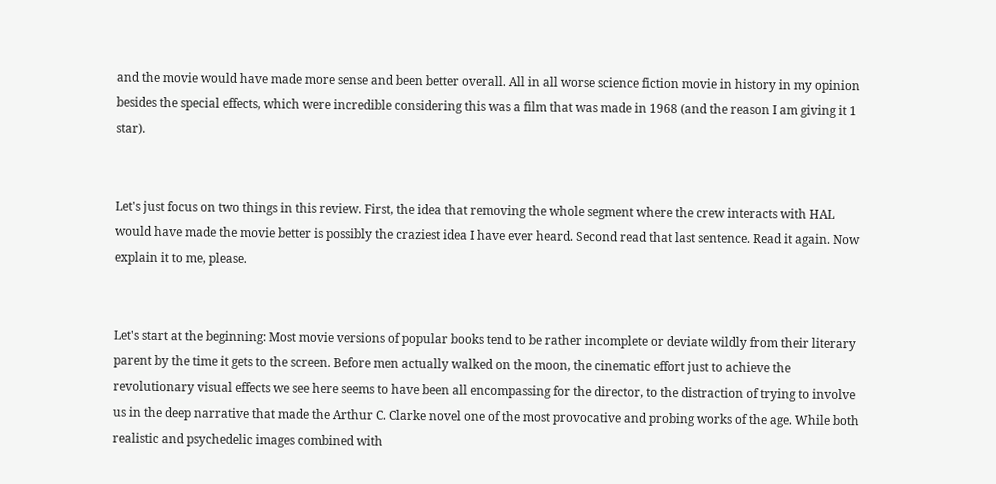and the movie would have made more sense and been better overall. All in all worse science fiction movie in history in my opinion besides the special effects, which were incredible considering this was a film that was made in 1968 (and the reason I am giving it 1 star).


Let's just focus on two things in this review. First, the idea that removing the whole segment where the crew interacts with HAL would have made the movie better is possibly the craziest idea I have ever heard. Second read that last sentence. Read it again. Now explain it to me, please.


Let's start at the beginning: Most movie versions of popular books tend to be rather incomplete or deviate wildly from their literary parent by the time it gets to the screen. Before men actually walked on the moon, the cinematic effort just to achieve the revolutionary visual effects we see here seems to have been all encompassing for the director, to the distraction of trying to involve us in the deep narrative that made the Arthur C. Clarke novel one of the most provocative and probing works of the age. While both realistic and psychedelic images combined with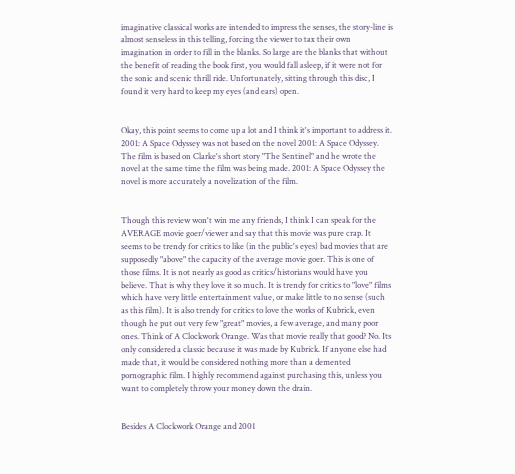imaginative classical works are intended to impress the senses, the story-line is almost senseless in this telling, forcing the viewer to tax their own imagination in order to fill in the blanks. So large are the blanks that without the benefit of reading the book first, you would fall asleep, if it were not for the sonic and scenic thrill ride. Unfortunately, sitting through this disc, I found it very hard to keep my eyes (and ears) open.


Okay, this point seems to come up a lot and I think it's important to address it. 2001: A Space Odyssey was not based on the novel 2001: A Space Odyssey. The film is based on Clarke's short story "The Sentinel" and he wrote the novel at the same time the film was being made. 2001: A Space Odyssey the novel is more accurately a novelization of the film.


Though this review won't win me any friends, I think I can speak for the AVERAGE movie goer/viewer and say that this movie was pure crap. It seems to be trendy for critics to like (in the public's eyes) bad movies that are supposedly "above" the capacity of the average movie goer. This is one of those films. It is not nearly as good as critics/historians would have you believe. That is why they love it so much. It is trendy for critics to "love" films which have very little entertainment value, or make little to no sense (such as this film). It is also trendy for critics to love the works of Kubrick, even though he put out very few "great" movies, a few average, and many poor ones. Think of A Clockwork Orange. Was that movie really that good? No. Its only considered a classic because it was made by Kubrick. If anyone else had made that, it would be considered nothing more than a demented pornographic film. I highly recommend against purchasing this, unless you want to completely throw your money down the drain.


Besides A Clockwork Orange and 2001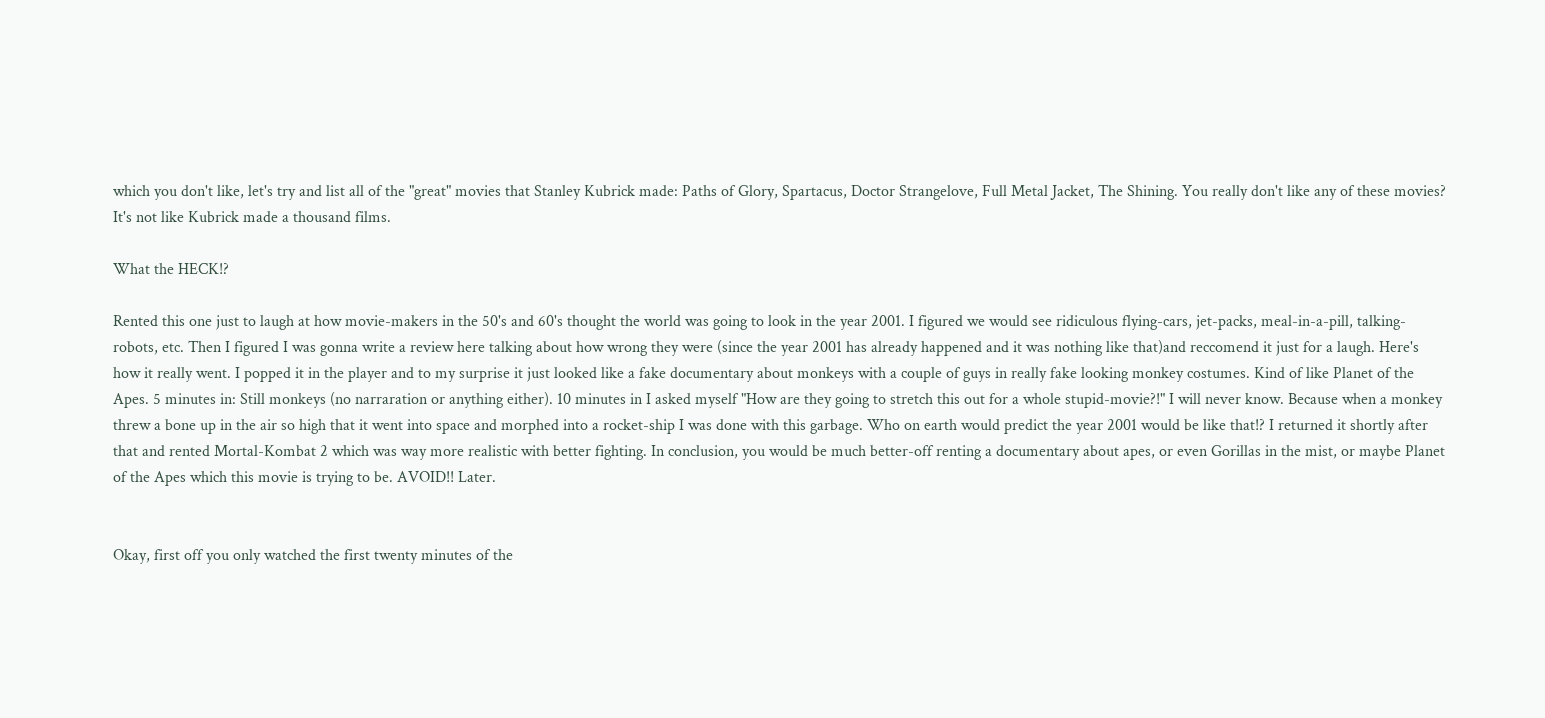which you don't like, let's try and list all of the "great" movies that Stanley Kubrick made: Paths of Glory, Spartacus, Doctor Strangelove, Full Metal Jacket, The Shining. You really don't like any of these movies? It's not like Kubrick made a thousand films.

What the HECK!?

Rented this one just to laugh at how movie-makers in the 50's and 60's thought the world was going to look in the year 2001. I figured we would see ridiculous flying-cars, jet-packs, meal-in-a-pill, talking-robots, etc. Then I figured I was gonna write a review here talking about how wrong they were (since the year 2001 has already happened and it was nothing like that)and reccomend it just for a laugh. Here's how it really went. I popped it in the player and to my surprise it just looked like a fake documentary about monkeys with a couple of guys in really fake looking monkey costumes. Kind of like Planet of the Apes. 5 minutes in: Still monkeys (no narraration or anything either). 10 minutes in I asked myself "How are they going to stretch this out for a whole stupid-movie?!" I will never know. Because when a monkey threw a bone up in the air so high that it went into space and morphed into a rocket-ship I was done with this garbage. Who on earth would predict the year 2001 would be like that!? I returned it shortly after that and rented Mortal-Kombat 2 which was way more realistic with better fighting. In conclusion, you would be much better-off renting a documentary about apes, or even Gorillas in the mist, or maybe Planet of the Apes which this movie is trying to be. AVOID!! Later.


Okay, first off you only watched the first twenty minutes of the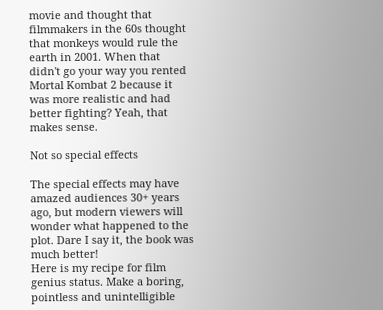movie and thought that filmmakers in the 60s thought that monkeys would rule the earth in 2001. When that didn't go your way you rented Mortal Kombat 2 because it was more realistic and had better fighting? Yeah, that makes sense.

Not so special effects

The special effects may have amazed audiences 30+ years ago, but modern viewers will wonder what happened to the plot. Dare I say it, the book was much better!
Here is my recipe for film genius status. Make a boring, pointless and unintelligible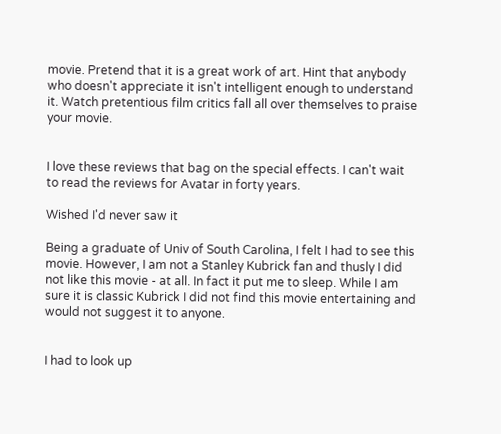movie. Pretend that it is a great work of art. Hint that anybody who doesn't appreciate it isn't intelligent enough to understand it. Watch pretentious film critics fall all over themselves to praise your movie.


I love these reviews that bag on the special effects. I can't wait to read the reviews for Avatar in forty years.

Wished I'd never saw it

Being a graduate of Univ of South Carolina, I felt I had to see this movie. However, I am not a Stanley Kubrick fan and thusly I did not like this movie - at all. In fact it put me to sleep. While I am sure it is classic Kubrick I did not find this movie entertaining and would not suggest it to anyone.


I had to look up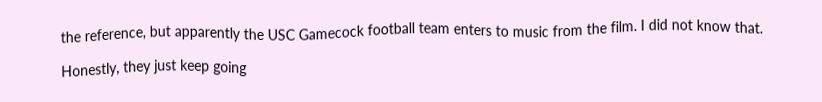the reference, but apparently the USC Gamecock football team enters to music from the film. I did not know that.

Honestly, they just keep going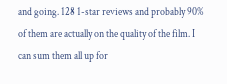and going. 128 1-star reviews and probably 90% of them are actually on the quality of the film. I can sum them all up for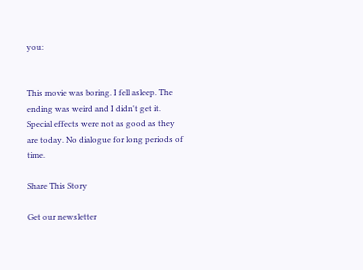you:


This movie was boring. I fell asleep. The ending was weird and I didn't get it. Special effects were not as good as they are today. No dialogue for long periods of time.

Share This Story

Get our newsletter